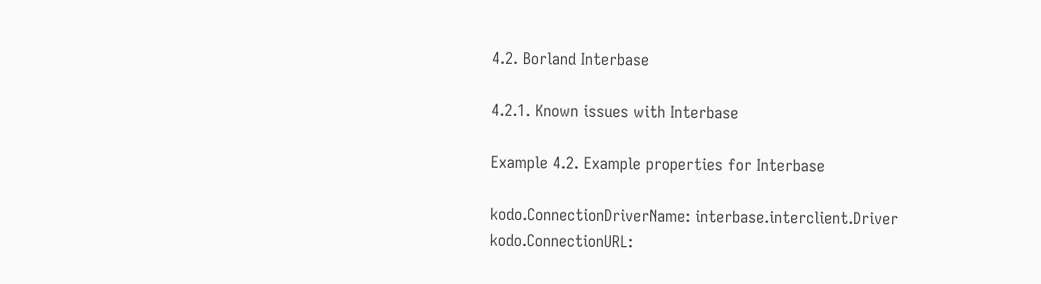4.2. Borland Interbase

4.2.1. Known issues with Interbase

Example 4.2. Example properties for Interbase

kodo.ConnectionDriverName: interbase.interclient.Driver
kodo.ConnectionURL: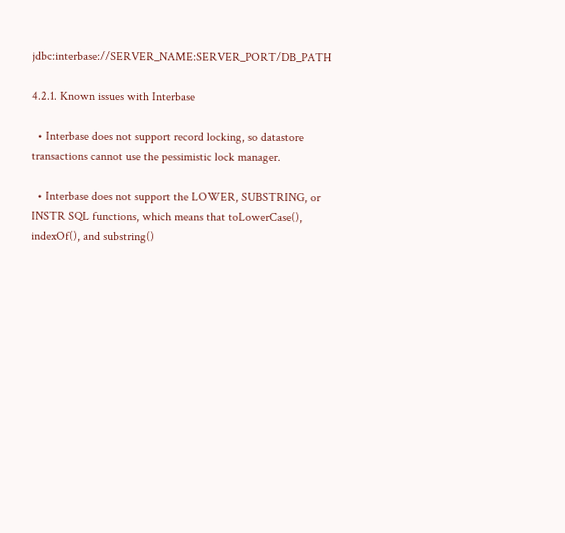jdbc:interbase://SERVER_NAME:SERVER_PORT/DB_PATH

4.2.1. Known issues with Interbase

  • Interbase does not support record locking, so datastore transactions cannot use the pessimistic lock manager.

  • Interbase does not support the LOWER, SUBSTRING, or INSTR SQL functions, which means that toLowerCase(), indexOf(), and substring()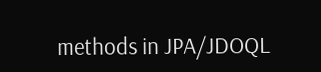methods in JPA/JDOQL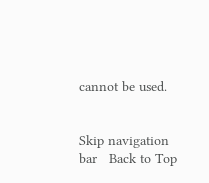cannot be used.


Skip navigation bar   Back to Top